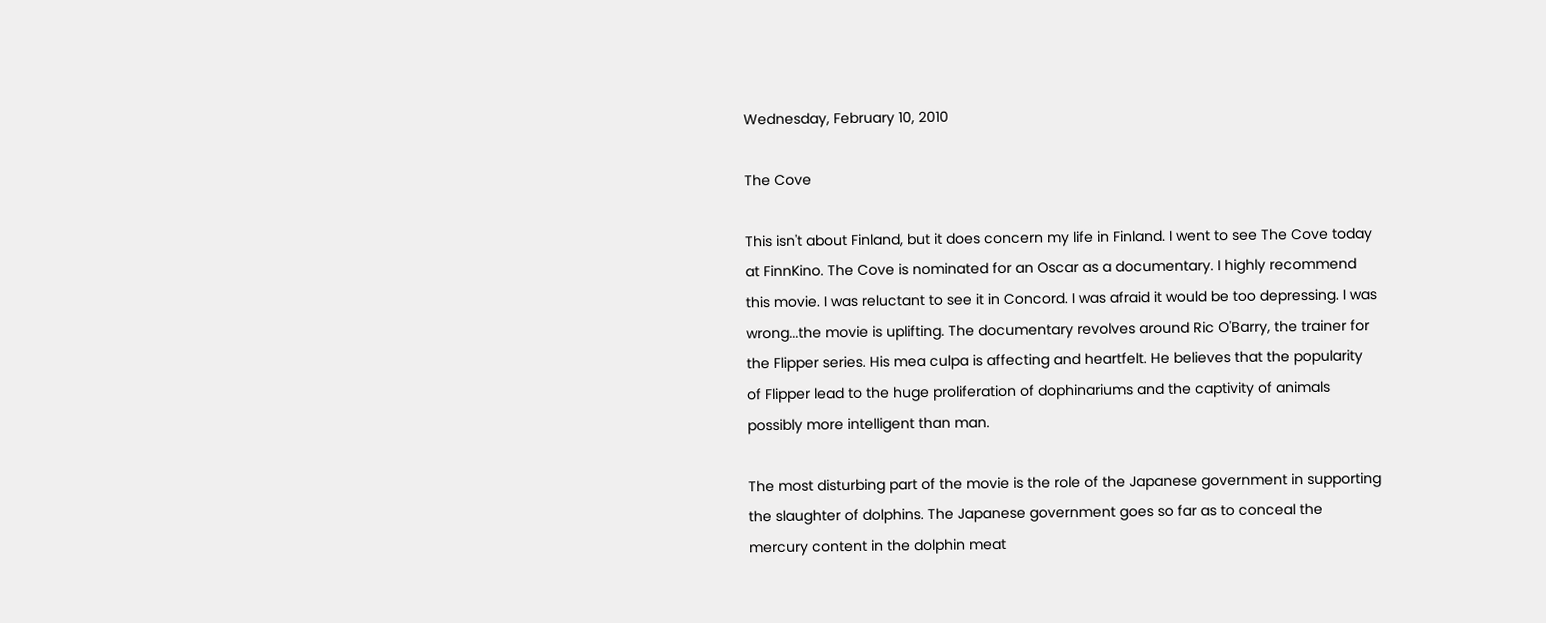Wednesday, February 10, 2010

The Cove

This isn't about Finland, but it does concern my life in Finland. I went to see The Cove today at FinnKino. The Cove is nominated for an Oscar as a documentary. I highly recommend this movie. I was reluctant to see it in Concord. I was afraid it would be too depressing. I was wrong...the movie is uplifting. The documentary revolves around Ric O'Barry, the trainer for the Flipper series. His mea culpa is affecting and heartfelt. He believes that the popularity of Flipper lead to the huge proliferation of dophinariums and the captivity of animals possibly more intelligent than man.

The most disturbing part of the movie is the role of the Japanese government in supporting the slaughter of dolphins. The Japanese government goes so far as to conceal the mercury content in the dolphin meat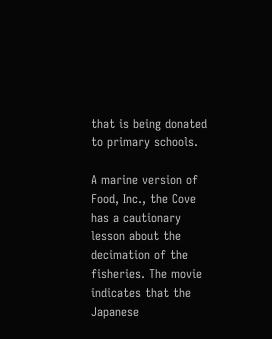that is being donated to primary schools.

A marine version of Food, Inc., the Cove has a cautionary lesson about the decimation of the fisheries. The movie indicates that the Japanese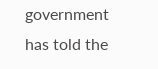government has told the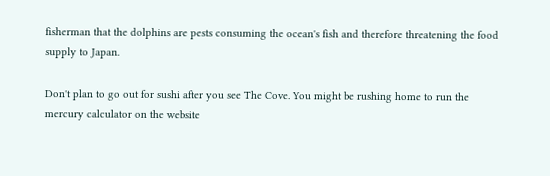fisherman that the dolphins are pests consuming the ocean's fish and therefore threatening the food supply to Japan.

Don't plan to go out for sushi after you see The Cove. You might be rushing home to run the mercury calculator on the website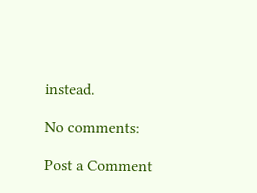instead.

No comments:

Post a Comment